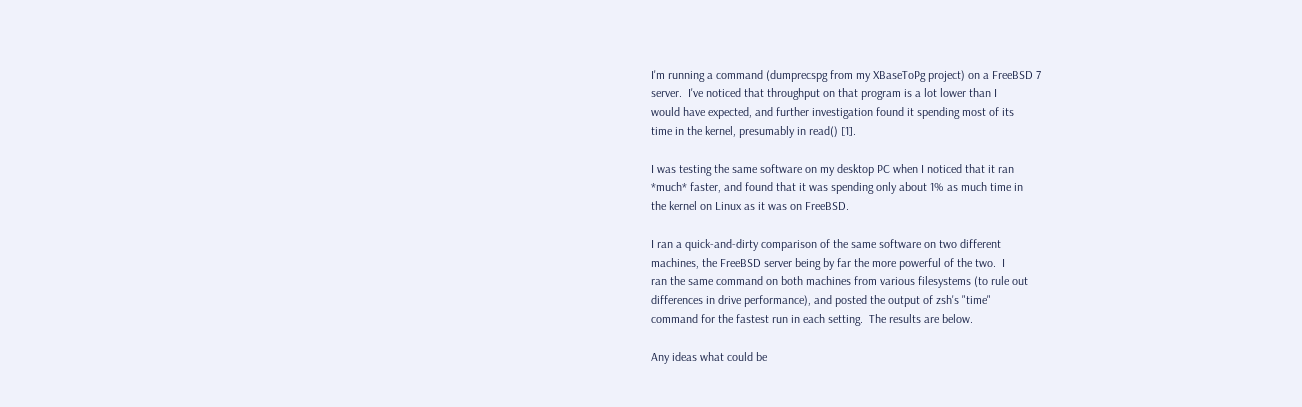I'm running a command (dumprecspg from my XBaseToPg project) on a FreeBSD 7
server.  I've noticed that throughput on that program is a lot lower than I
would have expected, and further investigation found it spending most of its
time in the kernel, presumably in read() [1].

I was testing the same software on my desktop PC when I noticed that it ran
*much* faster, and found that it was spending only about 1% as much time in
the kernel on Linux as it was on FreeBSD.

I ran a quick-and-dirty comparison of the same software on two different
machines, the FreeBSD server being by far the more powerful of the two.  I
ran the same command on both machines from various filesystems (to rule out
differences in drive performance), and posted the output of zsh's "time"
command for the fastest run in each setting.  The results are below.

Any ideas what could be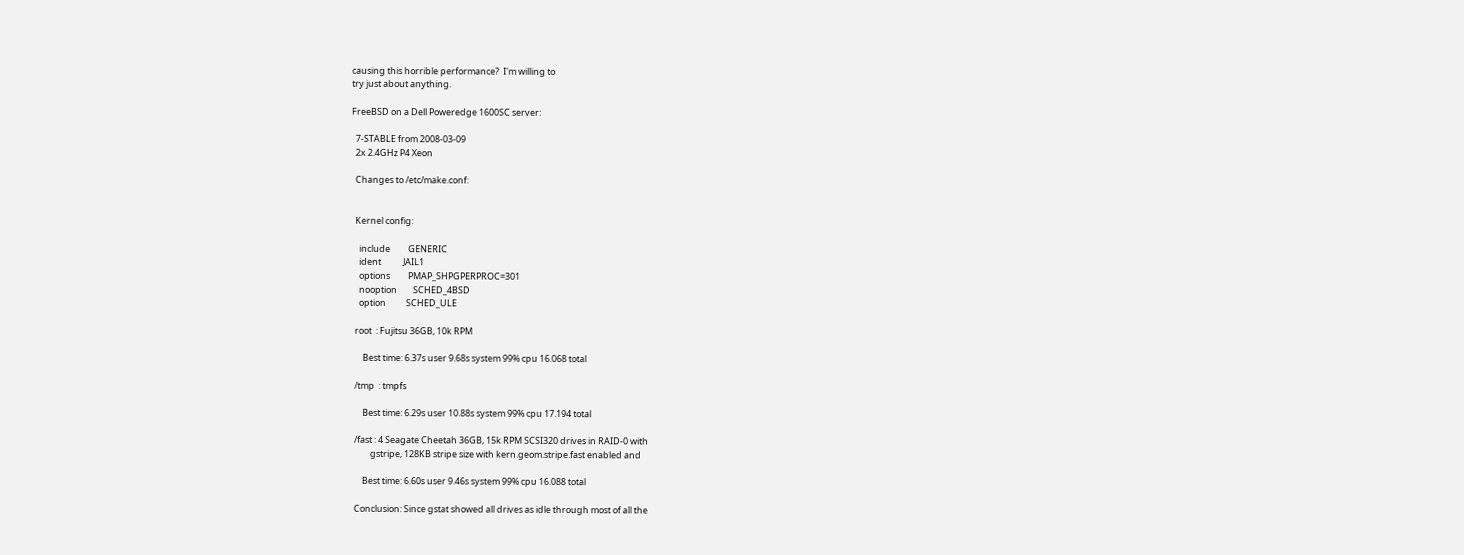causing this horrible performance?  I'm willing to
try just about anything.

FreeBSD on a Dell Poweredge 1600SC server:

  7-STABLE from 2008-03-09
  2x 2.4GHz P4 Xeon

  Changes to /etc/make.conf:


  Kernel config:

    include         GENERIC
    ident           JAIL1
    options         PMAP_SHPGPERPROC=301
    nooption        SCHED_4BSD
    option          SCHED_ULE

  root  : Fujitsu 36GB, 10k RPM

      Best time: 6.37s user 9.68s system 99% cpu 16.068 total

  /tmp  : tmpfs

      Best time: 6.29s user 10.88s system 99% cpu 17.194 total

  /fast : 4 Seagate Cheetah 36GB, 15k RPM SCSI320 drives in RAID-0 with
          gstripe, 128KB stripe size with kern.geom.stripe.fast enabled and

      Best time: 6.60s user 9.46s system 99% cpu 16.088 total

  Conclusion: Since gstat showed all drives as idle through most of all the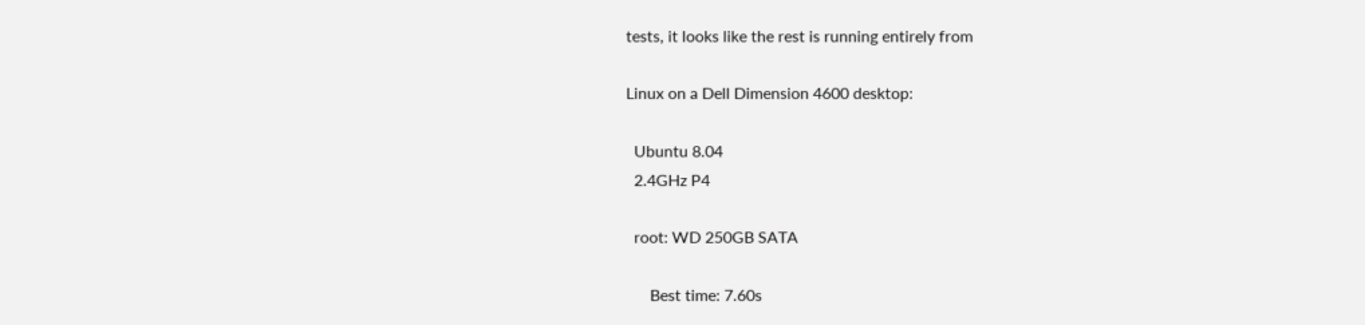tests, it looks like the rest is running entirely from

Linux on a Dell Dimension 4600 desktop:

  Ubuntu 8.04
  2.4GHz P4

  root: WD 250GB SATA

      Best time: 7.60s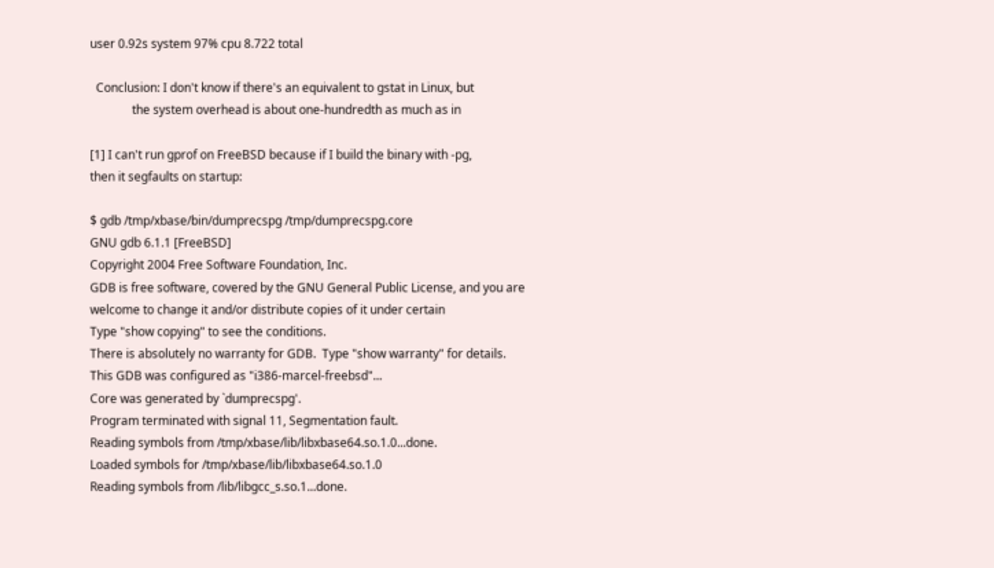user 0.92s system 97% cpu 8.722 total

  Conclusion: I don't know if there's an equivalent to gstat in Linux, but
              the system overhead is about one-hundredth as much as in

[1] I can't run gprof on FreeBSD because if I build the binary with -pg,
then it segfaults on startup:

$ gdb /tmp/xbase/bin/dumprecspg /tmp/dumprecspg.core
GNU gdb 6.1.1 [FreeBSD]
Copyright 2004 Free Software Foundation, Inc.
GDB is free software, covered by the GNU General Public License, and you are
welcome to change it and/or distribute copies of it under certain
Type "show copying" to see the conditions.
There is absolutely no warranty for GDB.  Type "show warranty" for details.
This GDB was configured as "i386-marcel-freebsd"...
Core was generated by `dumprecspg'.
Program terminated with signal 11, Segmentation fault.
Reading symbols from /tmp/xbase/lib/libxbase64.so.1.0...done.
Loaded symbols for /tmp/xbase/lib/libxbase64.so.1.0
Reading symbols from /lib/libgcc_s.so.1...done.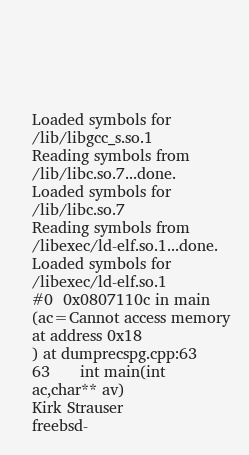Loaded symbols for /lib/libgcc_s.so.1
Reading symbols from /lib/libc.so.7...done.
Loaded symbols for /lib/libc.so.7
Reading symbols from /libexec/ld-elf.so.1...done.
Loaded symbols for /libexec/ld-elf.so.1
#0  0x0807110c in main (ac=Cannot access memory at address 0x18
) at dumprecspg.cpp:63
63      int main(int ac,char** av)
Kirk Strauser
freebsd-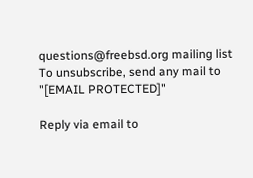questions@freebsd.org mailing list
To unsubscribe, send any mail to "[EMAIL PROTECTED]"

Reply via email to